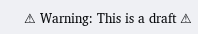⚠ Warning: This is a draft ⚠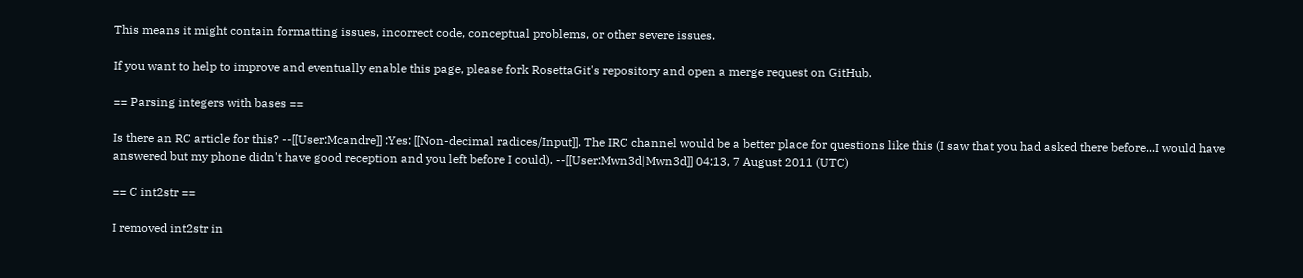This means it might contain formatting issues, incorrect code, conceptual problems, or other severe issues.

If you want to help to improve and eventually enable this page, please fork RosettaGit's repository and open a merge request on GitHub.

== Parsing integers with bases ==

Is there an RC article for this? --[[User:Mcandre]] :Yes: [[Non-decimal radices/Input]]. The IRC channel would be a better place for questions like this (I saw that you had asked there before...I would have answered but my phone didn't have good reception and you left before I could). --[[User:Mwn3d|Mwn3d]] 04:13, 7 August 2011 (UTC)

== C int2str ==

I removed int2str in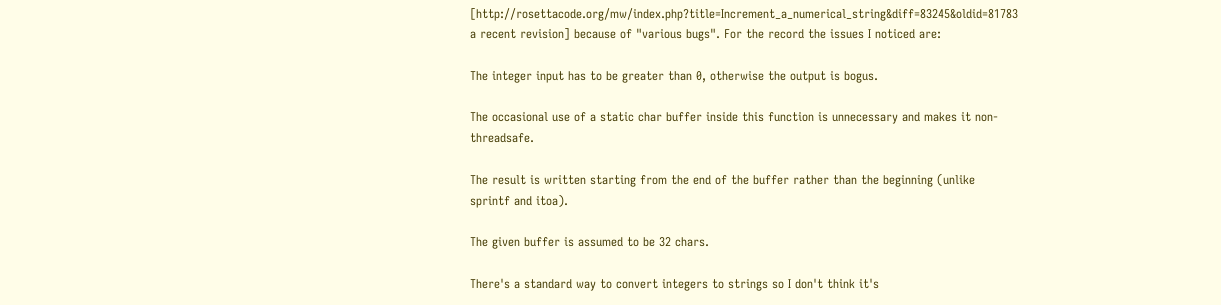[http://rosettacode.org/mw/index.php?title=Increment_a_numerical_string&diff=83245&oldid=81783 a recent revision] because of "various bugs". For the record the issues I noticed are:

The integer input has to be greater than 0, otherwise the output is bogus.

The occasional use of a static char buffer inside this function is unnecessary and makes it non-threadsafe.

The result is written starting from the end of the buffer rather than the beginning (unlike sprintf and itoa).

The given buffer is assumed to be 32 chars.

There's a standard way to convert integers to strings so I don't think it's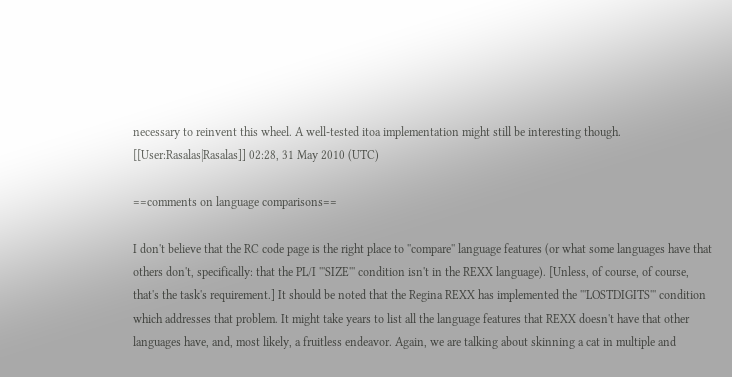necessary to reinvent this wheel. A well-tested itoa implementation might still be interesting though. [[User:Rasalas|Rasalas]] 02:28, 31 May 2010 (UTC)

==comments on language comparisons==

I don't believe that the RC code page is the right place to ''compare'' language features (or what some languages have that others don't, specifically: that the PL/I '''SIZE''' condition isn't in the REXX language). [Unless, of course, of course, that's the task's requirement.] It should be noted that the Regina REXX has implemented the '''LOSTDIGITS''' condition which addresses that problem. It might take years to list all the language features that REXX doesn't have that other languages have, and, most likely, a fruitless endeavor. Again, we are talking about skinning a cat in multiple and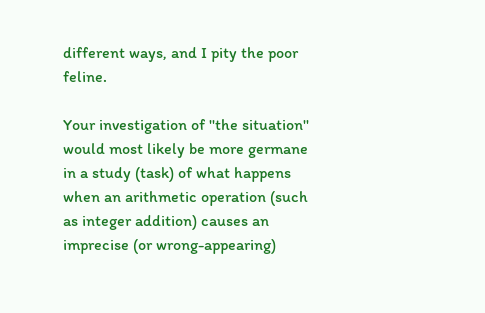different ways, and I pity the poor feline.

Your investigation of ''the situation'' would most likely be more germane in a study (task) of what happens when an arithmetic operation (such as integer addition) causes an imprecise (or wrong-appearing)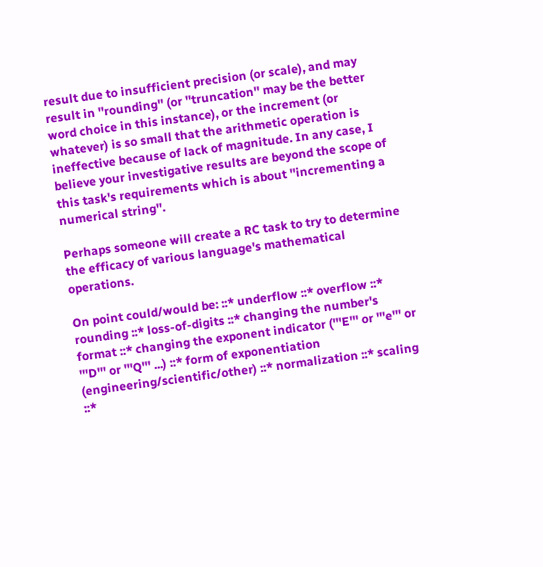result due to insufficient precision (or scale), and may result in ''rounding'' (or ''truncation'' may be the better word choice in this instance), or the increment (or whatever) is so small that the arithmetic operation is ineffective because of lack of magnitude. In any case, I believe your investigative results are beyond the scope of this task's requirements which is about ''incrementing a numerical string''.

Perhaps someone will create a RC task to try to determine the efficacy of various language's mathematical operations.

On point could/would be: ::* underflow ::* overflow ::* rounding ::* loss-of-digits ::* changing the number's format ::* changing the exponent indicator ('''E''' or '''e''' or '''D''' or '''Q''' ...) ::* form of exponentiation (engineering/scientific/other) ::* normalization ::* scaling ::*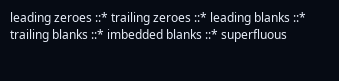leading zeroes ::* trailing zeroes ::* leading blanks ::* trailing blanks ::* imbedded blanks ::* superfluous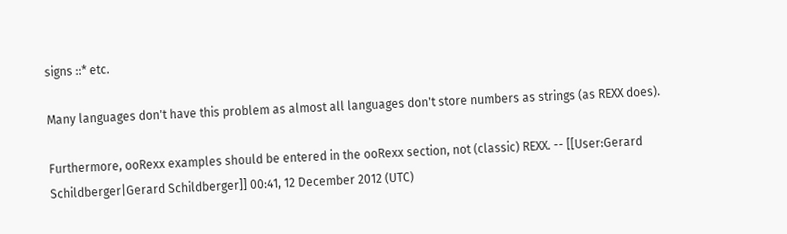signs ::* etc.

Many languages don't have this problem as almost all languages don't store numbers as strings (as REXX does).

Furthermore, ooRexx examples should be entered in the ooRexx section, not (classic) REXX. -- [[User:Gerard Schildberger|Gerard Schildberger]] 00:41, 12 December 2012 (UTC)